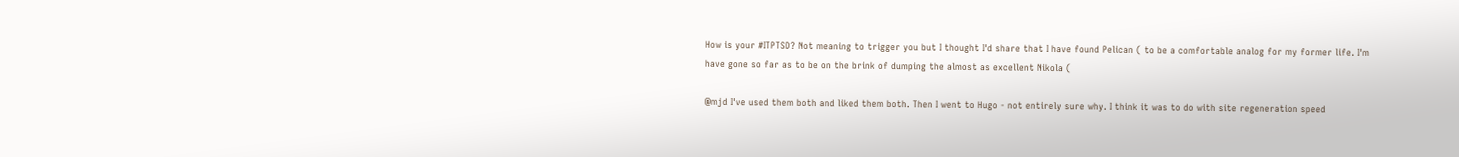How is your #ITPTSD? Not meaning to trigger you but I thought I'd share that I have found Pelican ( to be a comfortable analog for my former life. I'm have gone so far as to be on the brink of dumping the almost as excellent Nikola (

@mjd I've used them both and liked them both. Then I went to Hugo - not entirely sure why. I think it was to do with site regeneration speed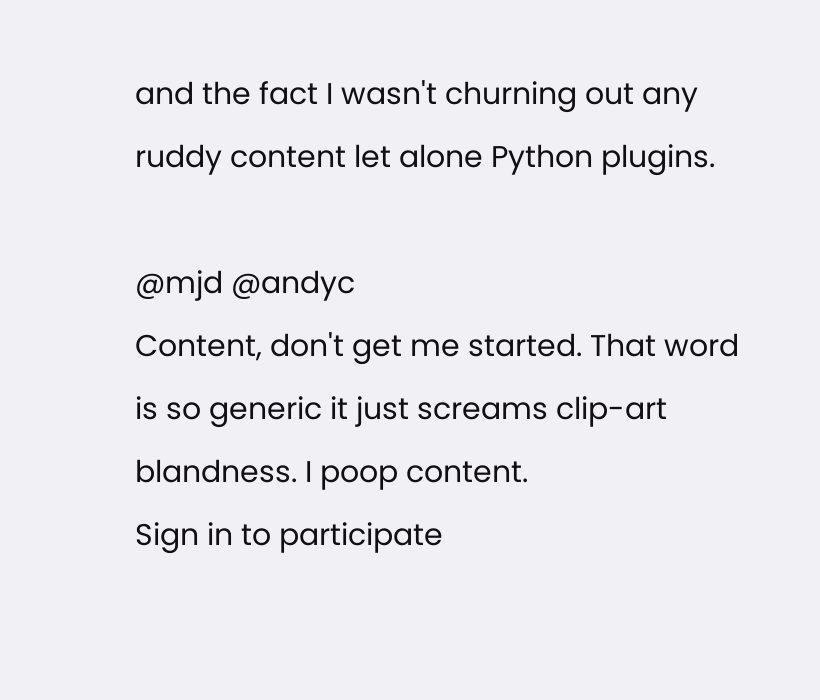and the fact I wasn't churning out any ruddy content let alone Python plugins.

@mjd @andyc
Content, don't get me started. That word is so generic it just screams clip-art blandness. I poop content.
Sign in to participate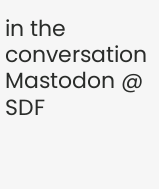in the conversation
Mastodon @ SDF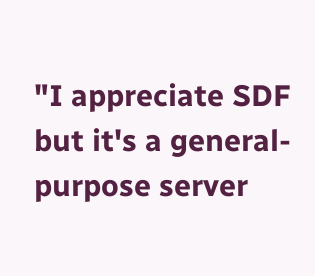"I appreciate SDF but it's a general-purpose server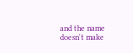and the name doesn't make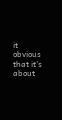it obvious that it's about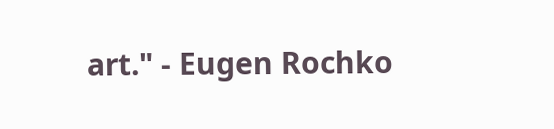art." - Eugen Rochko